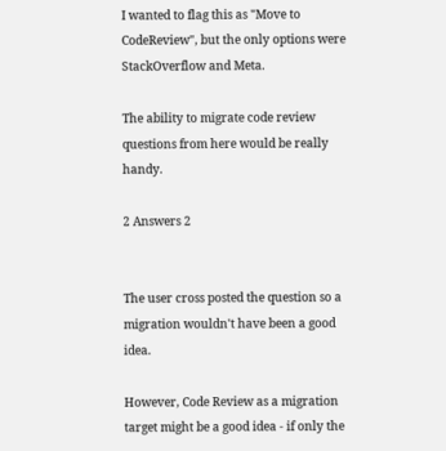I wanted to flag this as "Move to CodeReview", but the only options were StackOverflow and Meta.

The ability to migrate code review questions from here would be really handy.

2 Answers 2


The user cross posted the question so a migration wouldn't have been a good idea.

However, Code Review as a migration target might be a good idea - if only the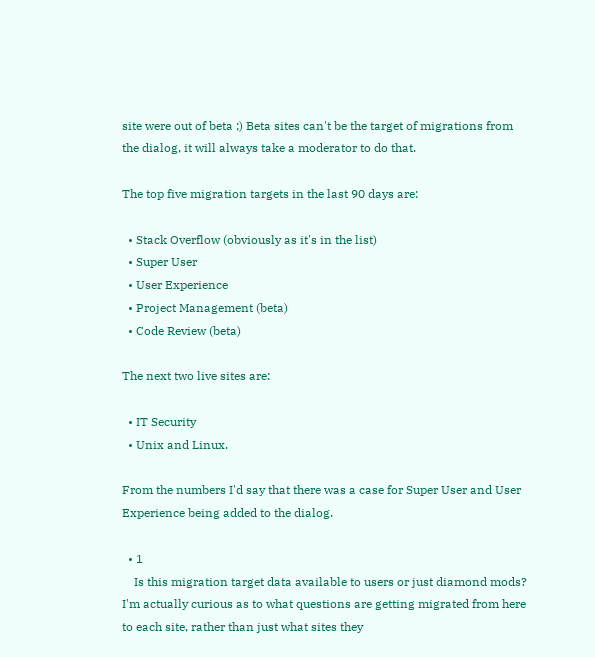site were out of beta ;) Beta sites can't be the target of migrations from the dialog, it will always take a moderator to do that.

The top five migration targets in the last 90 days are:

  • Stack Overflow (obviously as it's in the list)
  • Super User
  • User Experience
  • Project Management (beta)
  • Code Review (beta)

The next two live sites are:

  • IT Security
  • Unix and Linux.

From the numbers I'd say that there was a case for Super User and User Experience being added to the dialog.

  • 1
    Is this migration target data available to users or just diamond mods? I'm actually curious as to what questions are getting migrated from here to each site, rather than just what sites they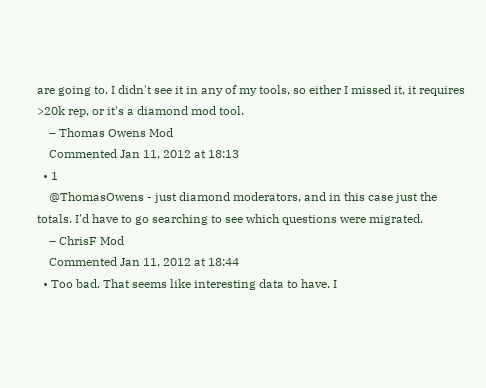are going to. I didn't see it in any of my tools, so either I missed it, it requires >20k rep, or it's a diamond mod tool.
    – Thomas Owens Mod
    Commented Jan 11, 2012 at 18:13
  • 1
    @ThomasOwens - just diamond moderators, and in this case just the totals. I'd have to go searching to see which questions were migrated.
    – ChrisF Mod
    Commented Jan 11, 2012 at 18:44
  • Too bad. That seems like interesting data to have. I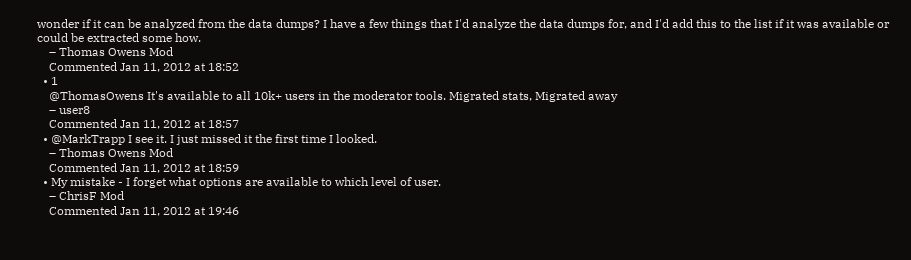wonder if it can be analyzed from the data dumps? I have a few things that I'd analyze the data dumps for, and I'd add this to the list if it was available or could be extracted some how.
    – Thomas Owens Mod
    Commented Jan 11, 2012 at 18:52
  • 1
    @ThomasOwens It's available to all 10k+ users in the moderator tools. Migrated stats, Migrated away
    – user8
    Commented Jan 11, 2012 at 18:57
  • @MarkTrapp I see it. I just missed it the first time I looked.
    – Thomas Owens Mod
    Commented Jan 11, 2012 at 18:59
  • My mistake - I forget what options are available to which level of user.
    – ChrisF Mod
    Commented Jan 11, 2012 at 19:46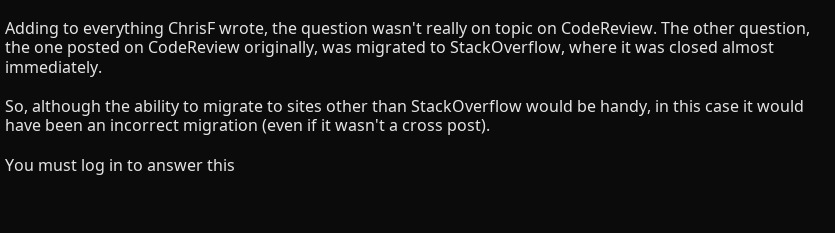Adding to everything ChrisF wrote, the question wasn't really on topic on CodeReview. The other question, the one posted on CodeReview originally, was migrated to StackOverflow, where it was closed almost immediately.

So, although the ability to migrate to sites other than StackOverflow would be handy, in this case it would have been an incorrect migration (even if it wasn't a cross post).

You must log in to answer this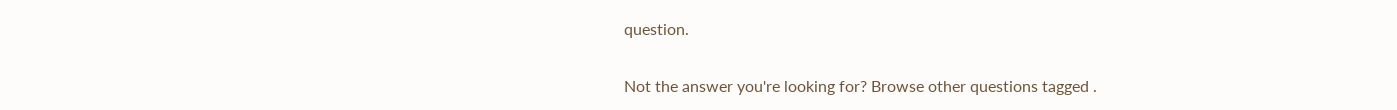question.

Not the answer you're looking for? Browse other questions tagged .